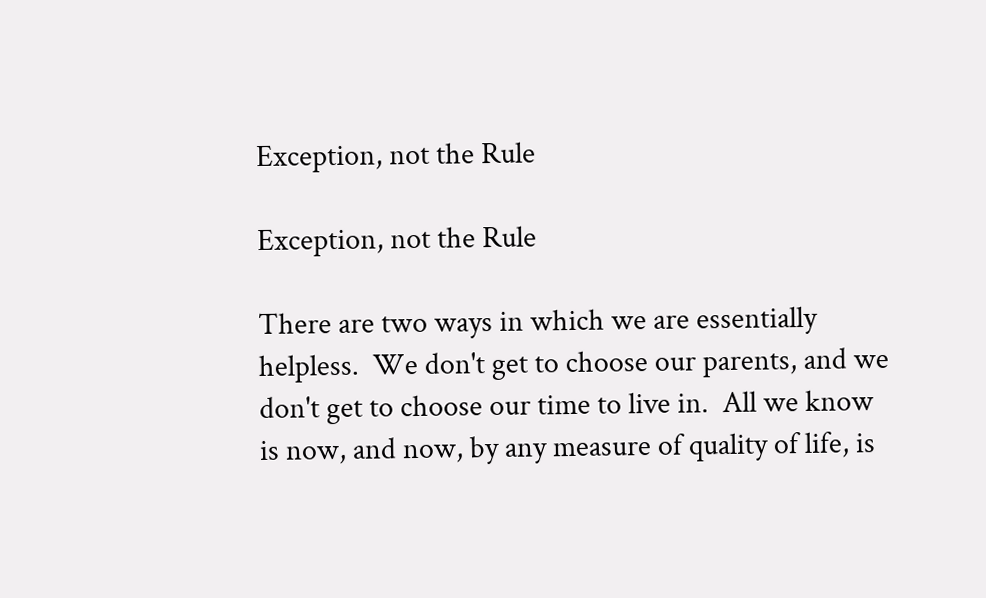Exception, not the Rule

Exception, not the Rule

There are two ways in which we are essentially helpless.  We don't get to choose our parents, and we don't get to choose our time to live in.  All we know is now, and now, by any measure of quality of life, is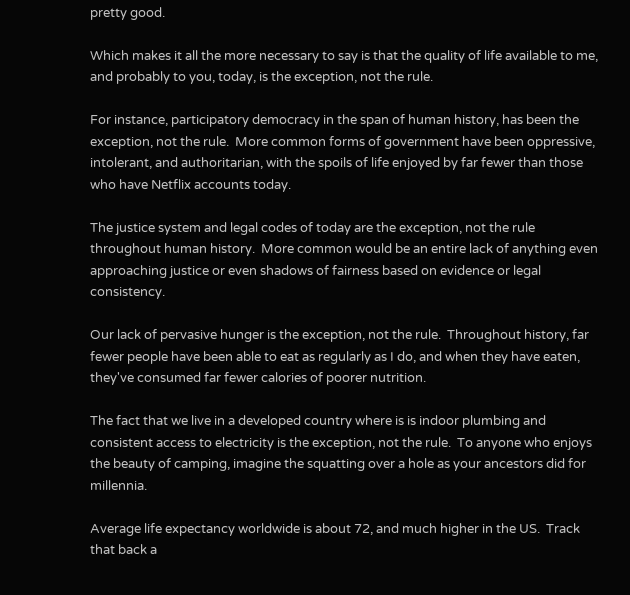pretty good.

Which makes it all the more necessary to say is that the quality of life available to me, and probably to you, today, is the exception, not the rule.

For instance, participatory democracy in the span of human history, has been the exception, not the rule.  More common forms of government have been oppressive, intolerant, and authoritarian, with the spoils of life enjoyed by far fewer than those who have Netflix accounts today.

The justice system and legal codes of today are the exception, not the rule throughout human history.  More common would be an entire lack of anything even approaching justice or even shadows of fairness based on evidence or legal consistency.

Our lack of pervasive hunger is the exception, not the rule.  Throughout history, far fewer people have been able to eat as regularly as I do, and when they have eaten, they've consumed far fewer calories of poorer nutrition.

The fact that we live in a developed country where is is indoor plumbing and consistent access to electricity is the exception, not the rule.  To anyone who enjoys the beauty of camping, imagine the squatting over a hole as your ancestors did for millennia.

Average life expectancy worldwide is about 72, and much higher in the US.  Track that back a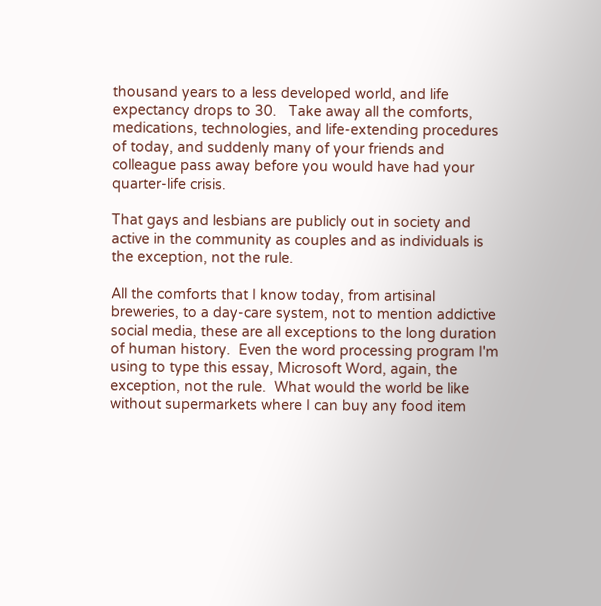thousand years to a less developed world, and life expectancy drops to 30.   Take away all the comforts, medications, technologies, and life-extending procedures of today, and suddenly many of your friends and colleague pass away before you would have had your quarter-life crisis.

That gays and lesbians are publicly out in society and active in the community as couples and as individuals is the exception, not the rule.

All the comforts that I know today, from artisinal breweries, to a day-care system, not to mention addictive social media, these are all exceptions to the long duration of human history.  Even the word processing program I'm using to type this essay, Microsoft Word, again, the exception, not the rule.  What would the world be like without supermarkets where I can buy any food item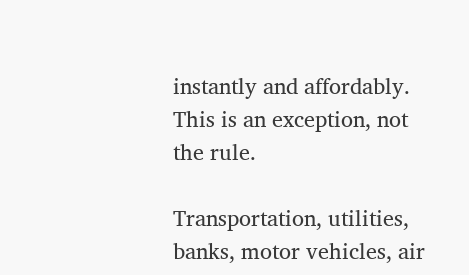instantly and affordably.  This is an exception, not the rule.

Transportation, utilities, banks, motor vehicles, air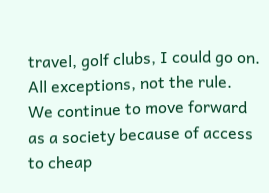travel, golf clubs, I could go on.  All exceptions, not the rule.  We continue to move forward as a society because of access to cheap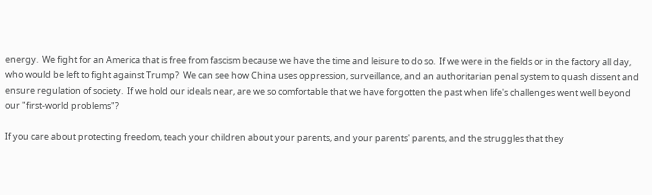energy.  We fight for an America that is free from fascism because we have the time and leisure to do so.  If we were in the fields or in the factory all day, who would be left to fight against Trump?  We can see how China uses oppression, surveillance, and an authoritarian penal system to quash dissent and ensure regulation of society.  If we hold our ideals near, are we so comfortable that we have forgotten the past when life's challenges went well beyond our "first-world problems"?

If you care about protecting freedom, teach your children about your parents, and your parents' parents, and the struggles that they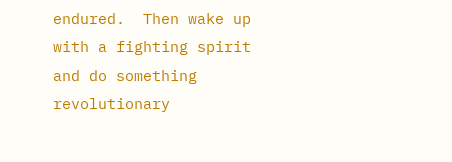endured.  Then wake up with a fighting spirit and do something revolutionary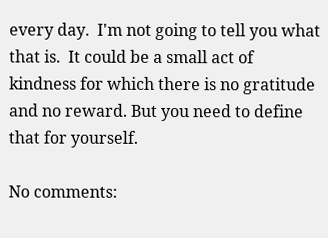every day.  I'm not going to tell you what that is.  It could be a small act of kindness for which there is no gratitude and no reward. But you need to define that for yourself.

No comments: